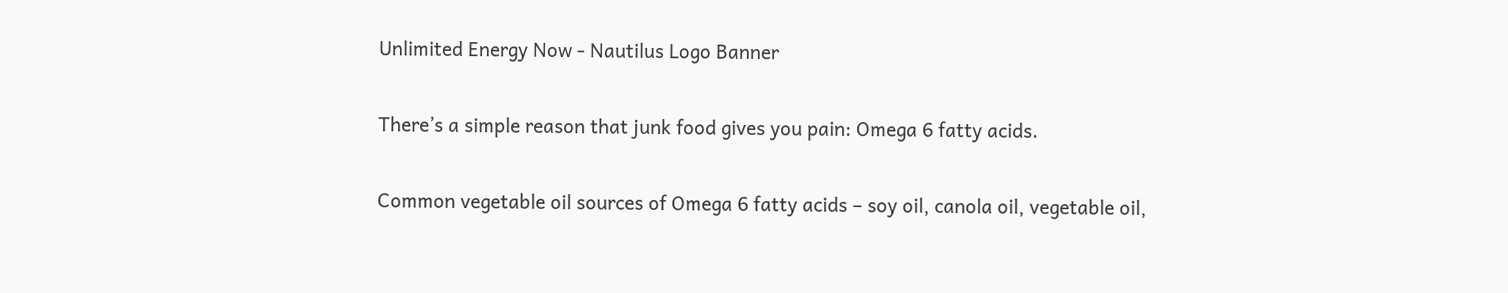Unlimited Energy Now - Nautilus Logo Banner

There’s a simple reason that junk food gives you pain: Omega 6 fatty acids.

Common vegetable oil sources of Omega 6 fatty acids – soy oil, canola oil, vegetable oil,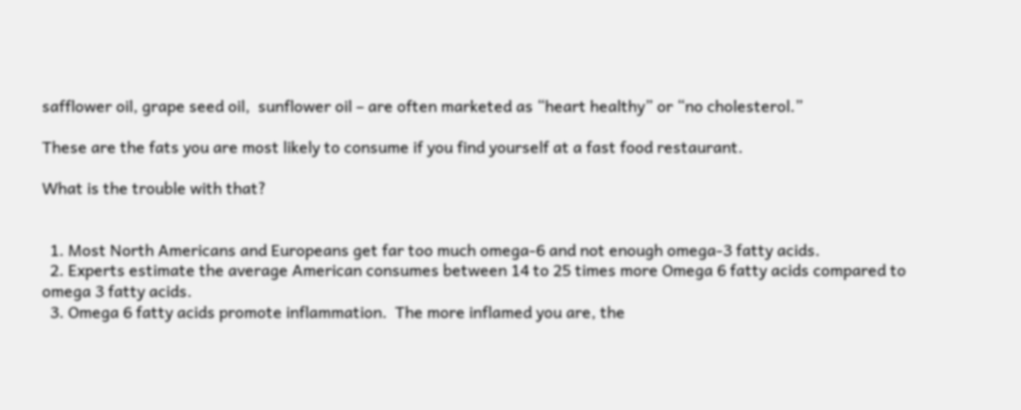safflower oil, grape seed oil,  sunflower oil – are often marketed as “heart healthy” or “no cholesterol.”

These are the fats you are most likely to consume if you find yourself at a fast food restaurant.

What is the trouble with that?


  1. Most North Americans and Europeans get far too much omega-6 and not enough omega-3 fatty acids.
  2. Experts estimate the average American consumes between 14 to 25 times more Omega 6 fatty acids compared to omega 3 fatty acids.
  3. Omega 6 fatty acids promote inflammation.  The more inflamed you are, the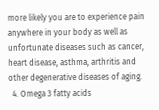more likely you are to experience pain anywhere in your body as well as unfortunate diseases such as cancer, heart disease, asthma, arthritis and other degenerative diseases of aging.
  4. Omega 3 fatty acids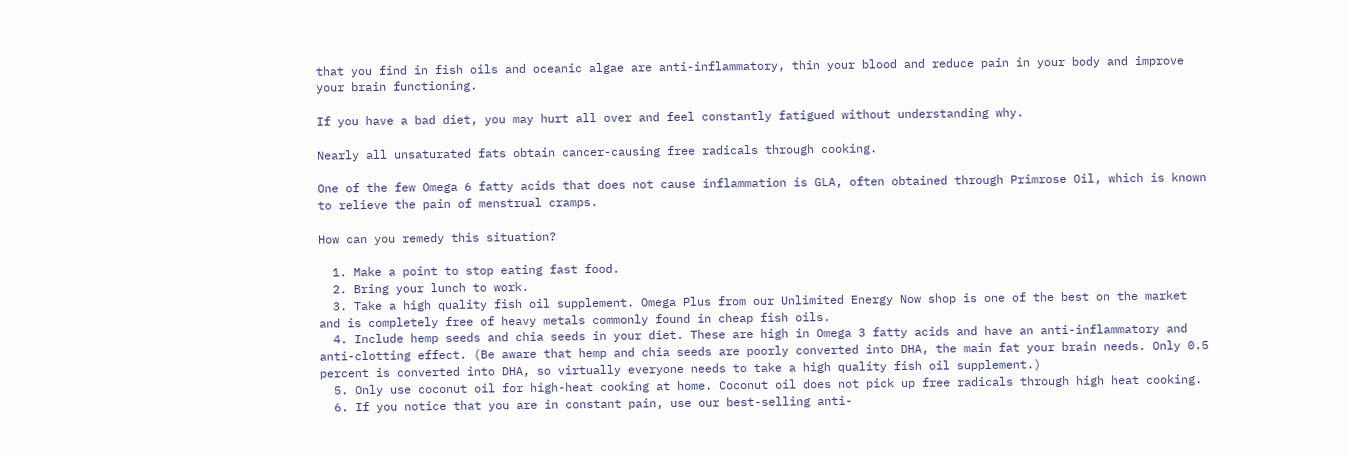that you find in fish oils and oceanic algae are anti-inflammatory, thin your blood and reduce pain in your body and improve your brain functioning.

If you have a bad diet, you may hurt all over and feel constantly fatigued without understanding why.

Nearly all unsaturated fats obtain cancer-causing free radicals through cooking.

One of the few Omega 6 fatty acids that does not cause inflammation is GLA, often obtained through Primrose Oil, which is known to relieve the pain of menstrual cramps.

How can you remedy this situation?

  1. Make a point to stop eating fast food.
  2. Bring your lunch to work.
  3. Take a high quality fish oil supplement. Omega Plus from our Unlimited Energy Now shop is one of the best on the market and is completely free of heavy metals commonly found in cheap fish oils.
  4. Include hemp seeds and chia seeds in your diet. These are high in Omega 3 fatty acids and have an anti-inflammatory and anti-clotting effect. (Be aware that hemp and chia seeds are poorly converted into DHA, the main fat your brain needs. Only 0.5 percent is converted into DHA, so virtually everyone needs to take a high quality fish oil supplement.)
  5. Only use coconut oil for high-heat cooking at home. Coconut oil does not pick up free radicals through high heat cooking.
  6. If you notice that you are in constant pain, use our best-selling anti-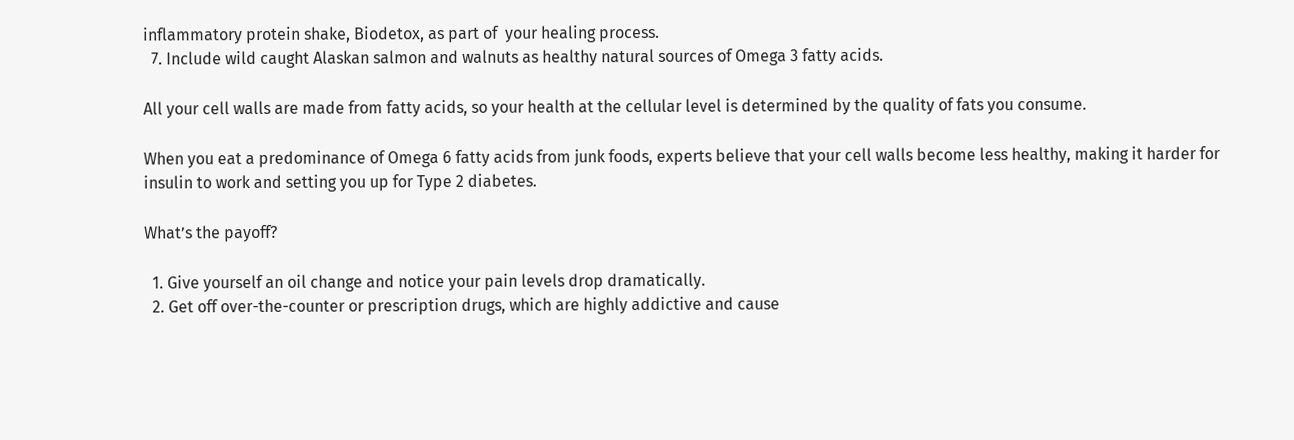inflammatory protein shake, Biodetox, as part of  your healing process.
  7. Include wild caught Alaskan salmon and walnuts as healthy natural sources of Omega 3 fatty acids.

All your cell walls are made from fatty acids, so your health at the cellular level is determined by the quality of fats you consume.

When you eat a predominance of Omega 6 fatty acids from junk foods, experts believe that your cell walls become less healthy, making it harder for insulin to work and setting you up for Type 2 diabetes.

What’s the payoff?

  1. Give yourself an oil change and notice your pain levels drop dramatically.
  2. Get off over-the-counter or prescription drugs, which are highly addictive and cause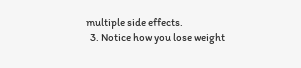multiple side effects.
  3. Notice how you lose weight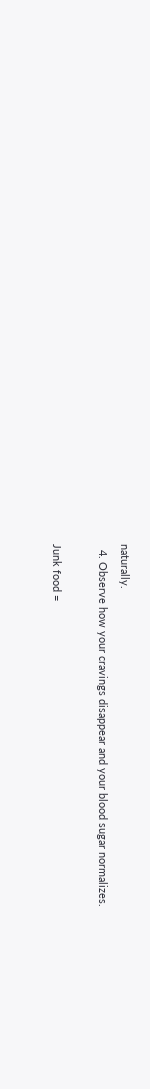naturally.
  4. Observe how your cravings disappear and your blood sugar normalizes.

Junk food =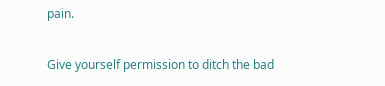pain.

Give yourself permission to ditch the bad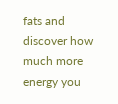fats and discover how much more energy you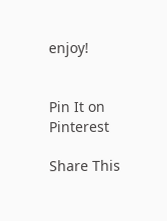enjoy!


Pin It on Pinterest

Share This